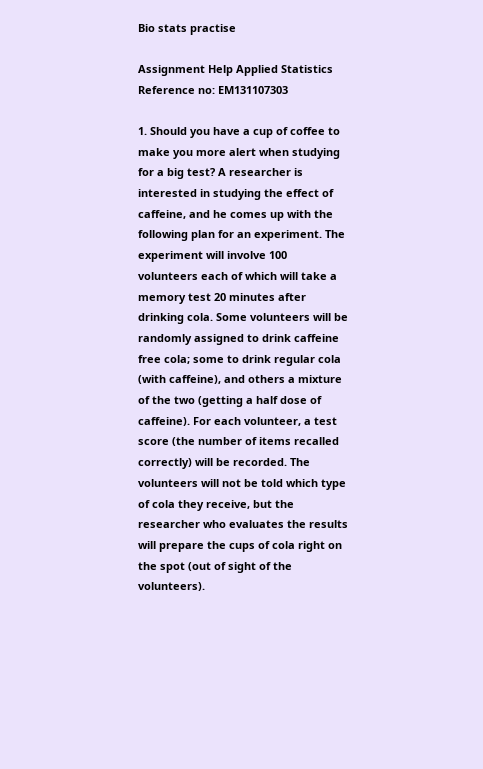Bio stats practise

Assignment Help Applied Statistics
Reference no: EM131107303

1. Should you have a cup of coffee to make you more alert when studying for a big test? A researcher is interested in studying the effect of caffeine, and he comes up with the following plan for an experiment. The experiment will involve 100 volunteers each of which will take a memory test 20 minutes after drinking cola. Some volunteers will be randomly assigned to drink caffeine free cola; some to drink regular cola (with caffeine), and others a mixture of the two (getting a half dose of caffeine). For each volunteer, a test score (the number of items recalled correctly) will be recorded. The volunteers will not be told which type of cola they receive, but the researcher who evaluates the results will prepare the cups of cola right on the spot (out of sight of the volunteers).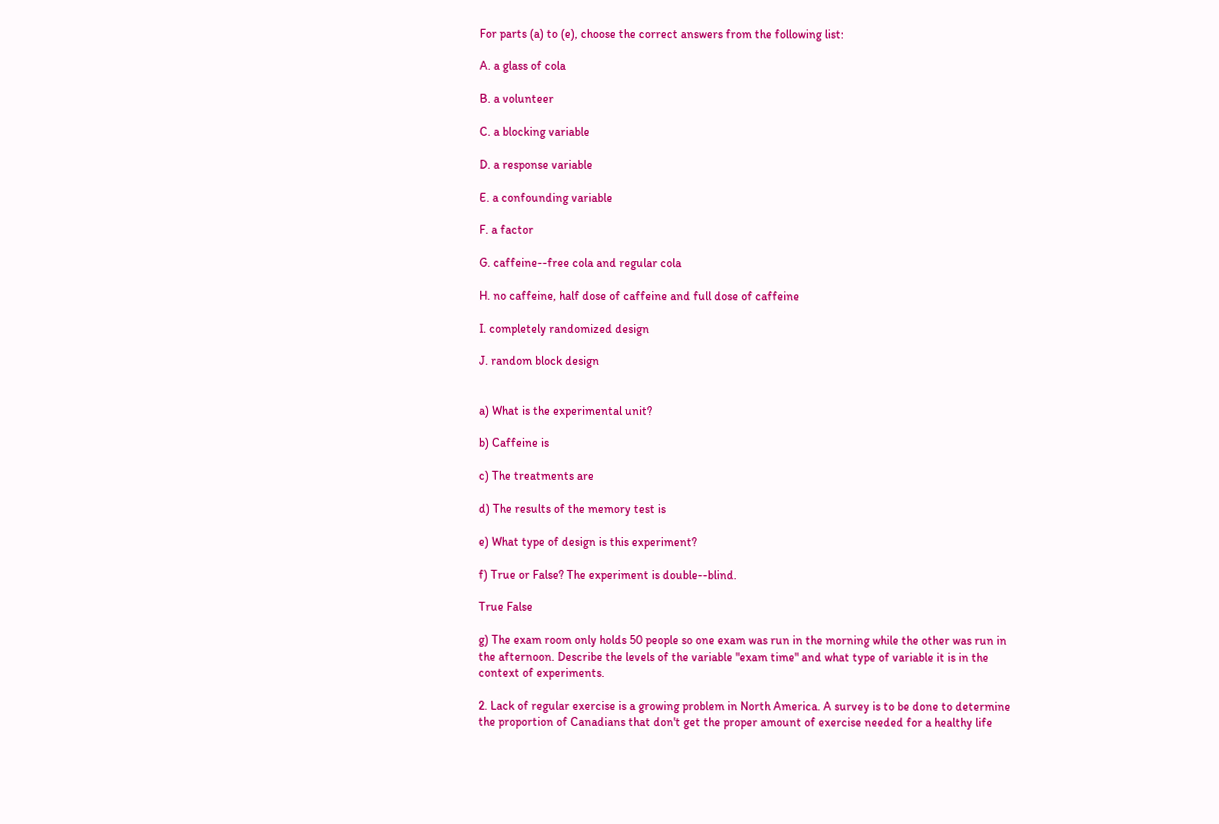For parts (a) to (e), choose the correct answers from the following list:

A. a glass of cola

B. a volunteer

C. a blocking variable

D. a response variable

E. a confounding variable

F. a factor

G. caffeine--free cola and regular cola

H. no caffeine, half dose of caffeine and full dose of caffeine

I. completely randomized design

J. random block design


a) What is the experimental unit?

b) Caffeine is

c) The treatments are

d) The results of the memory test is

e) What type of design is this experiment?

f) True or False? The experiment is double--blind.

True False

g) The exam room only holds 50 people so one exam was run in the morning while the other was run in the afternoon. Describe the levels of the variable "exam time" and what type of variable it is in the context of experiments.

2. Lack of regular exercise is a growing problem in North America. A survey is to be done to determine the proportion of Canadians that don't get the proper amount of exercise needed for a healthy life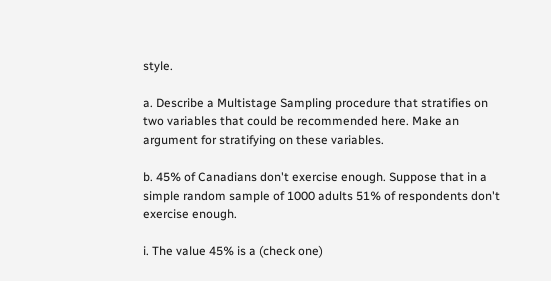style.

a. Describe a Multistage Sampling procedure that stratifies on two variables that could be recommended here. Make an argument for stratifying on these variables.

b. 45% of Canadians don't exercise enough. Suppose that in a simple random sample of 1000 adults 51% of respondents don't exercise enough.

i. The value 45% is a (check one)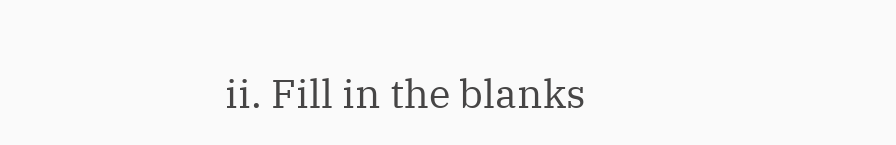ii. Fill in the blanks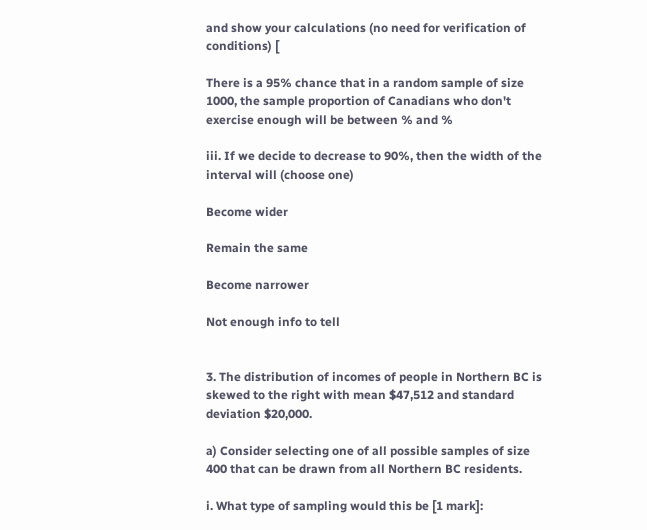and show your calculations (no need for verification of conditions) [

There is a 95% chance that in a random sample of size 1000, the sample proportion of Canadians who don't exercise enough will be between % and %

iii. If we decide to decrease to 90%, then the width of the interval will (choose one)

Become wider

Remain the same

Become narrower

Not enough info to tell


3. The distribution of incomes of people in Northern BC is skewed to the right with mean $47,512 and standard deviation $20,000.

a) Consider selecting one of all possible samples of size 400 that can be drawn from all Northern BC residents.

i. What type of sampling would this be [1 mark]: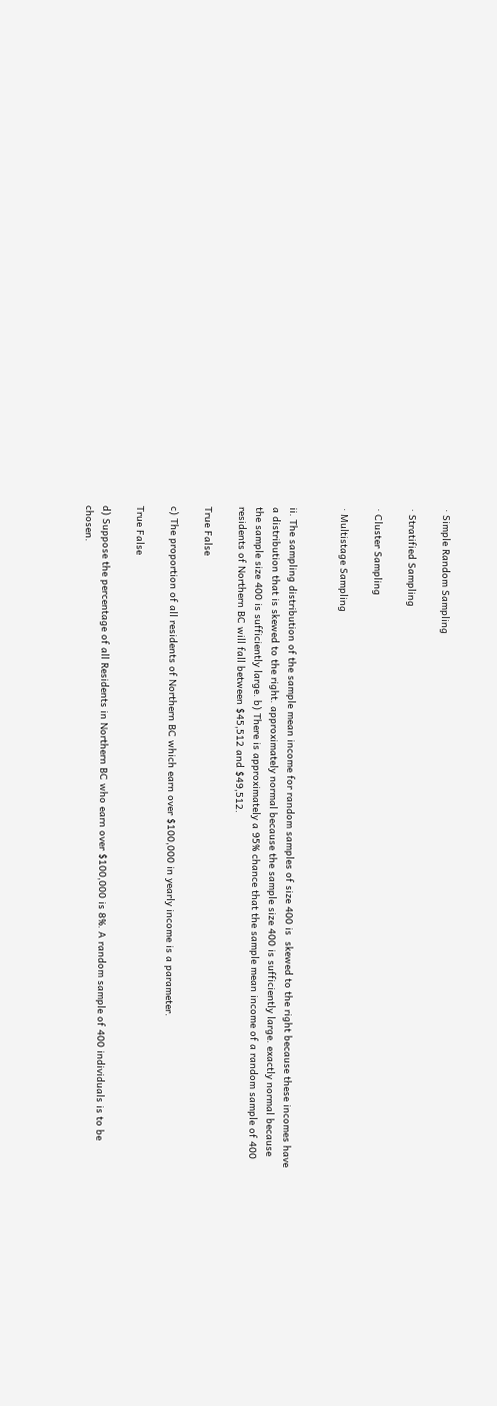· Simple Random Sampling

· Stratified Sampling

· Cluster Sampling

· Multistage Sampling


ii. The sampling distribution of the sample mean income for random samples of size 400 is  skewed to the right because these incomes have a distribution that is skewed to the right. approximately normal because the sample size 400 is sufficiently large. exactly normal because the sample size 400 is sufficiently large. b) There is approximately a 95% chance that the sample mean income of a random sample of 400 residents of Northern BC will fall between $45,512 and $49,512.

True False

c) The proportion of all residents of Northern BC which earn over $100,000 in yearly income is a parameter.

True False

d) Suppose the percentage of all Residents in Northern BC who earn over $100,000 is 8%. A random sample of 400 individuals is to be chosen.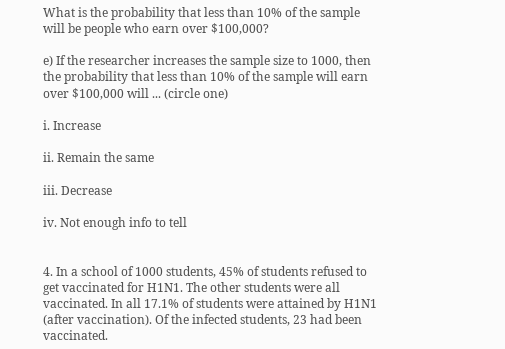What is the probability that less than 10% of the sample will be people who earn over $100,000?

e) If the researcher increases the sample size to 1000, then the probability that less than 10% of the sample will earn over $100,000 will ... (circle one)

i. Increase

ii. Remain the same

iii. Decrease

iv. Not enough info to tell


4. In a school of 1000 students, 45% of students refused to get vaccinated for H1N1. The other students were all vaccinated. In all 17.1% of students were attained by H1N1 (after vaccination). Of the infected students, 23 had been vaccinated.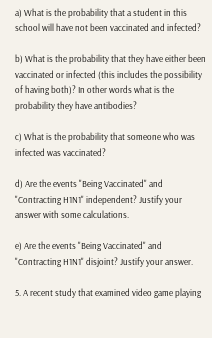a) What is the probability that a student in this school will have not been vaccinated and infected?

b) What is the probability that they have either been vaccinated or infected (this includes the possibility of having both)? In other words what is the probability they have antibodies?

c) What is the probability that someone who was infected was vaccinated?

d) Are the events "Being Vaccinated" and "Contracting H1N1" independent? Justify your answer with some calculations.

e) Are the events "Being Vaccinated" and "Contracting H1N1" disjoint? Justify your answer.

5. A recent study that examined video game playing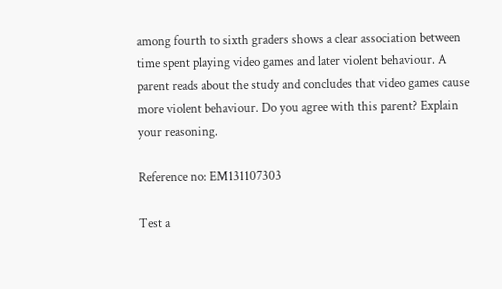among fourth to sixth graders shows a clear association between time spent playing video games and later violent behaviour. A parent reads about the study and concludes that video games cause more violent behaviour. Do you agree with this parent? Explain your reasoning.

Reference no: EM131107303

Test a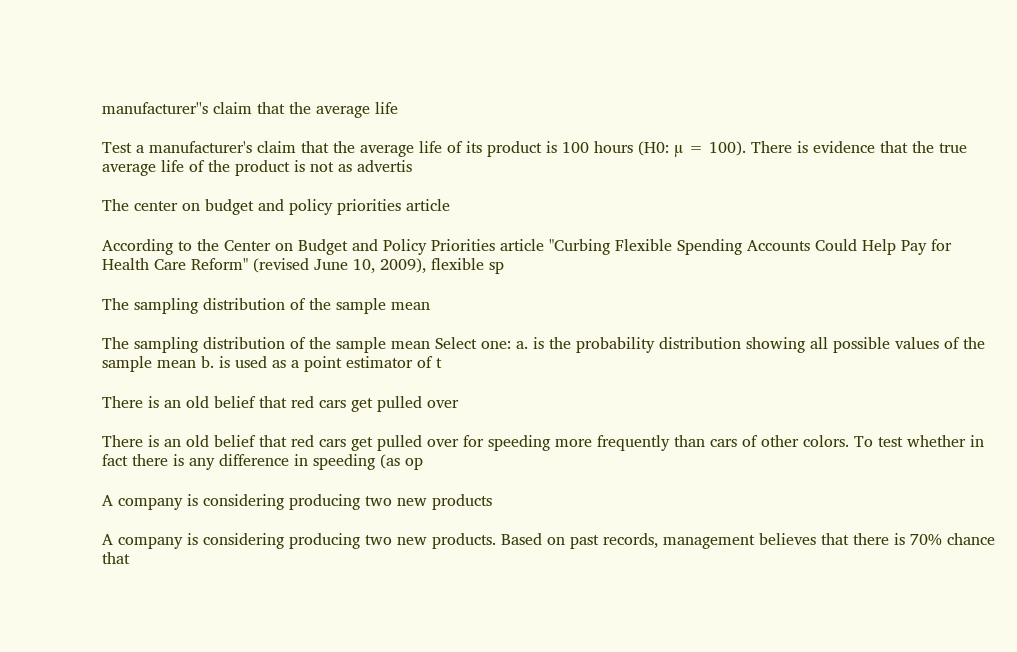manufacturer''s claim that the average life

Test a manufacturer's claim that the average life of its product is 100 hours (H0: µ = 100). There is evidence that the true average life of the product is not as advertis

The center on budget and policy priorities article

According to the Center on Budget and Policy Priorities article "Curbing Flexible Spending Accounts Could Help Pay for Health Care Reform" (revised June 10, 2009), flexible sp

The sampling distribution of the sample mean

The sampling distribution of the sample mean Select one: a. is the probability distribution showing all possible values of the sample mean b. is used as a point estimator of t

There is an old belief that red cars get pulled over

There is an old belief that red cars get pulled over for speeding more frequently than cars of other colors. To test whether in fact there is any difference in speeding (as op

A company is considering producing two new products

A company is considering producing two new products. Based on past records, management believes that there is 70% chance that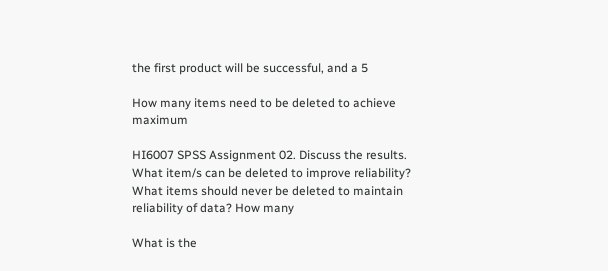the first product will be successful, and a 5

How many items need to be deleted to achieve maximum

HI6007 SPSS Assignment 02. Discuss the results. What item/s can be deleted to improve reliability? What items should never be deleted to maintain reliability of data? How many

What is the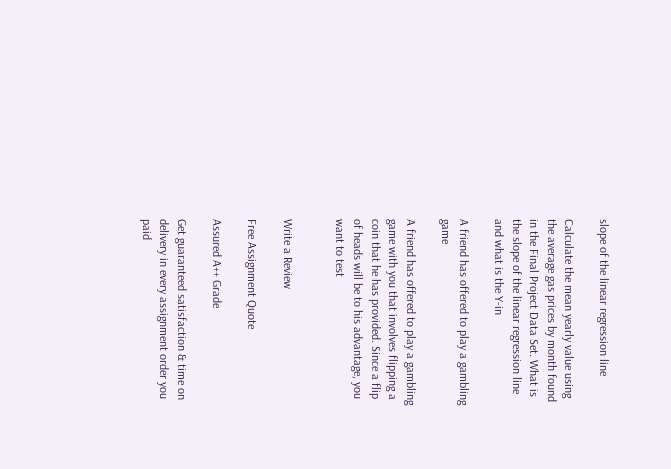slope of the linear regression line

Calculate the mean yearly value using the average gas prices by month found in the Final Project Data Set. What is the slope of the linear regression line and what is the Y-in

A friend has offered to play a gambling game

A friend has offered to play a gambling game with you that involves flipping a coin that he has provided. Since a flip of heads will be to his advantage, you want to test


Write a Review

Free Assignment Quote

Assured A++ Grade

Get guaranteed satisfaction & time on delivery in every assignment order you paid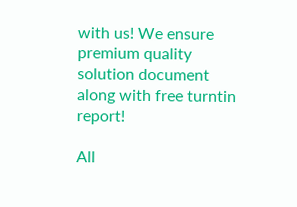with us! We ensure premium quality solution document along with free turntin report!

All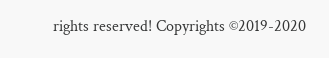rights reserved! Copyrights ©2019-2020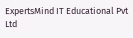ExpertsMind IT Educational Pvt Ltd